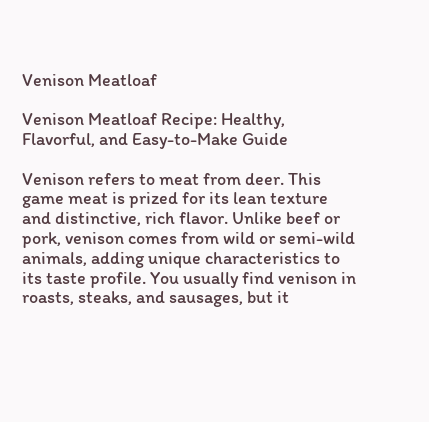Venison Meatloaf

Venison Meatloaf Recipe: Healthy, Flavorful, and Easy-to-Make Guide

Venison refers to meat from deer. This game meat is prized for its lean texture and distinctive, rich flavor. Unlike beef or pork, venison comes from wild or semi-wild animals, adding unique characteristics to its taste profile. You usually find venison in roasts, steaks, and sausages, but it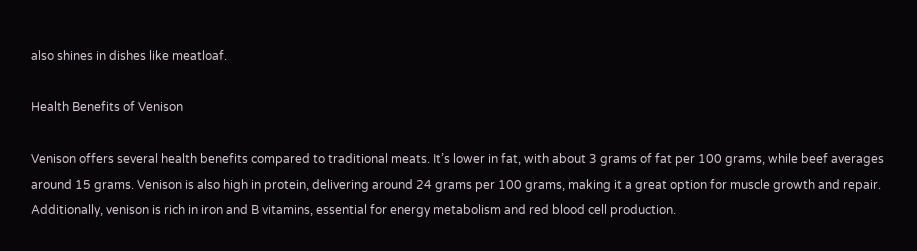also shines in dishes like meatloaf.

Health Benefits of Venison

Venison offers several health benefits compared to traditional meats. It’s lower in fat, with about 3 grams of fat per 100 grams, while beef averages around 15 grams. Venison is also high in protein, delivering around 24 grams per 100 grams, making it a great option for muscle growth and repair. Additionally, venison is rich in iron and B vitamins, essential for energy metabolism and red blood cell production.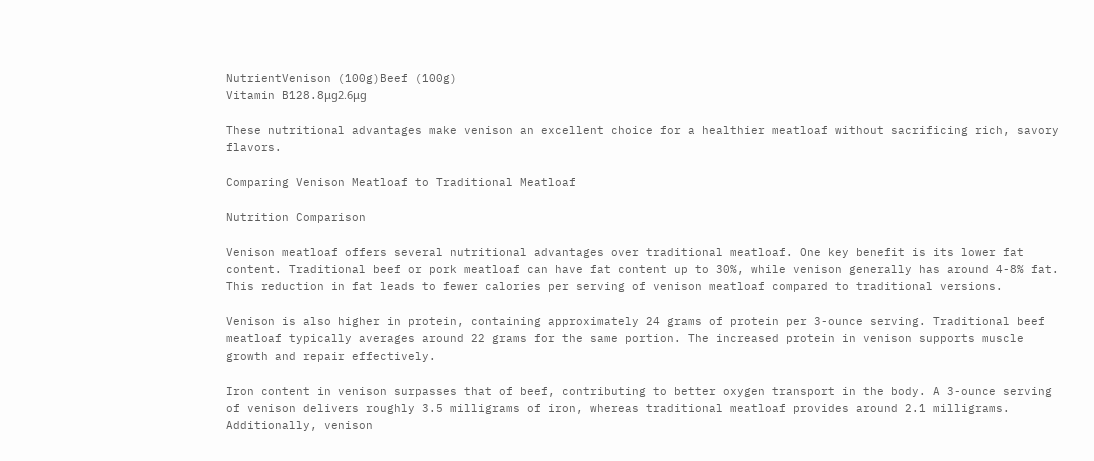NutrientVenison (100g)Beef (100g)
Vitamin B128.8μg2.6μg

These nutritional advantages make venison an excellent choice for a healthier meatloaf without sacrificing rich, savory flavors.

Comparing Venison Meatloaf to Traditional Meatloaf

Nutrition Comparison

Venison meatloaf offers several nutritional advantages over traditional meatloaf. One key benefit is its lower fat content. Traditional beef or pork meatloaf can have fat content up to 30%, while venison generally has around 4-8% fat. This reduction in fat leads to fewer calories per serving of venison meatloaf compared to traditional versions.

Venison is also higher in protein, containing approximately 24 grams of protein per 3-ounce serving. Traditional beef meatloaf typically averages around 22 grams for the same portion. The increased protein in venison supports muscle growth and repair effectively.

Iron content in venison surpasses that of beef, contributing to better oxygen transport in the body. A 3-ounce serving of venison delivers roughly 3.5 milligrams of iron, whereas traditional meatloaf provides around 2.1 milligrams. Additionally, venison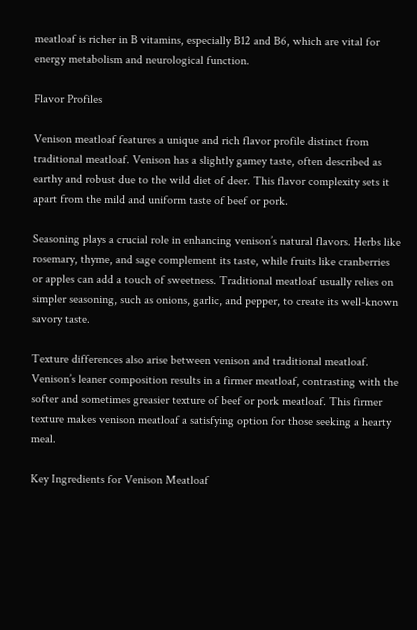meatloaf is richer in B vitamins, especially B12 and B6, which are vital for energy metabolism and neurological function.

Flavor Profiles

Venison meatloaf features a unique and rich flavor profile distinct from traditional meatloaf. Venison has a slightly gamey taste, often described as earthy and robust due to the wild diet of deer. This flavor complexity sets it apart from the mild and uniform taste of beef or pork.

Seasoning plays a crucial role in enhancing venison’s natural flavors. Herbs like rosemary, thyme, and sage complement its taste, while fruits like cranberries or apples can add a touch of sweetness. Traditional meatloaf usually relies on simpler seasoning, such as onions, garlic, and pepper, to create its well-known savory taste.

Texture differences also arise between venison and traditional meatloaf. Venison’s leaner composition results in a firmer meatloaf, contrasting with the softer and sometimes greasier texture of beef or pork meatloaf. This firmer texture makes venison meatloaf a satisfying option for those seeking a hearty meal.

Key Ingredients for Venison Meatloaf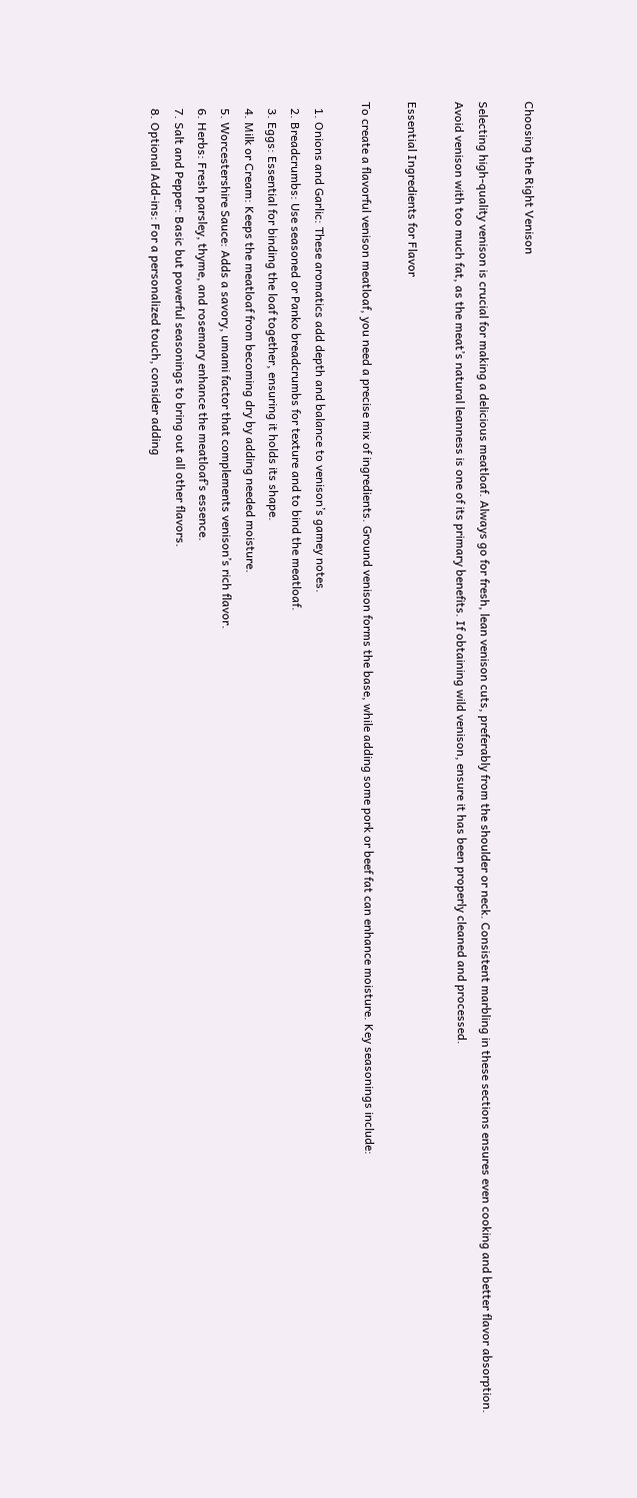Choosing the Right Venison

Selecting high-quality venison is crucial for making a delicious meatloaf. Always go for fresh, lean venison cuts, preferably from the shoulder or neck. Consistent marbling in these sections ensures even cooking and better flavor absorption. Avoid venison with too much fat, as the meat’s natural leanness is one of its primary benefits. If obtaining wild venison, ensure it has been properly cleaned and processed.

Essential Ingredients for Flavor

To create a flavorful venison meatloaf, you need a precise mix of ingredients. Ground venison forms the base, while adding some pork or beef fat can enhance moisture. Key seasonings include:

  1. Onions and Garlic: These aromatics add depth and balance to venison’s gamey notes.
  2. Breadcrumbs: Use seasoned or Panko breadcrumbs for texture and to bind the meatloaf.
  3. Eggs: Essential for binding the loaf together, ensuring it holds its shape.
  4. Milk or Cream: Keeps the meatloaf from becoming dry by adding needed moisture.
  5. Worcestershire Sauce: Adds a savory, umami factor that complements venison’s rich flavor.
  6. Herbs: Fresh parsley, thyme, and rosemary enhance the meatloaf’s essence.
  7. Salt and Pepper: Basic but powerful seasonings to bring out all other flavors.
  8. Optional Add-ins: For a personalized touch, consider adding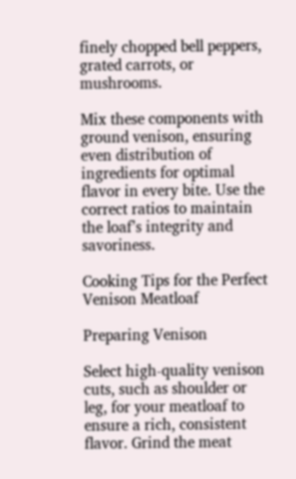finely chopped bell peppers, grated carrots, or mushrooms.

Mix these components with ground venison, ensuring even distribution of ingredients for optimal flavor in every bite. Use the correct ratios to maintain the loaf’s integrity and savoriness.

Cooking Tips for the Perfect Venison Meatloaf

Preparing Venison

Select high-quality venison cuts, such as shoulder or leg, for your meatloaf to ensure a rich, consistent flavor. Grind the meat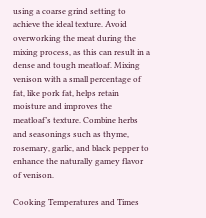using a coarse grind setting to achieve the ideal texture. Avoid overworking the meat during the mixing process, as this can result in a dense and tough meatloaf. Mixing venison with a small percentage of fat, like pork fat, helps retain moisture and improves the meatloaf’s texture. Combine herbs and seasonings such as thyme, rosemary, garlic, and black pepper to enhance the naturally gamey flavor of venison.

Cooking Temperatures and Times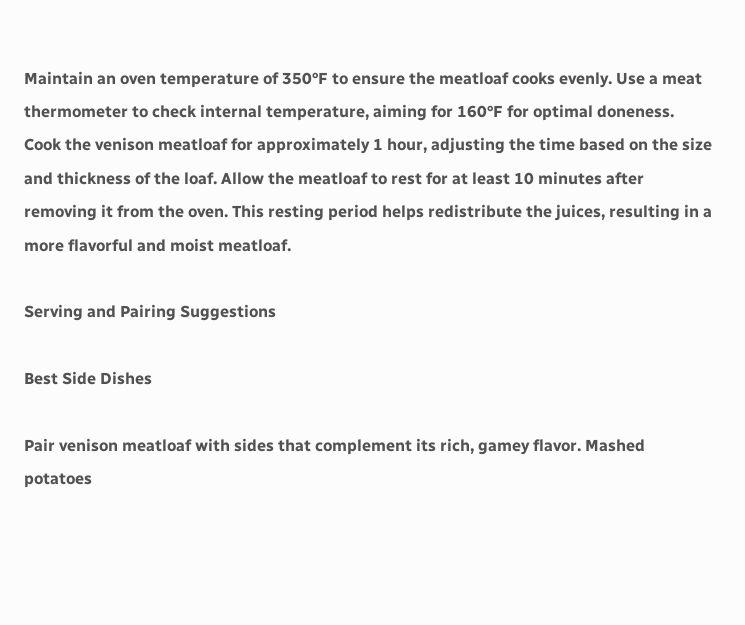Maintain an oven temperature of 350°F to ensure the meatloaf cooks evenly. Use a meat thermometer to check internal temperature, aiming for 160°F for optimal doneness. Cook the venison meatloaf for approximately 1 hour, adjusting the time based on the size and thickness of the loaf. Allow the meatloaf to rest for at least 10 minutes after removing it from the oven. This resting period helps redistribute the juices, resulting in a more flavorful and moist meatloaf.

Serving and Pairing Suggestions

Best Side Dishes

Pair venison meatloaf with sides that complement its rich, gamey flavor. Mashed potatoes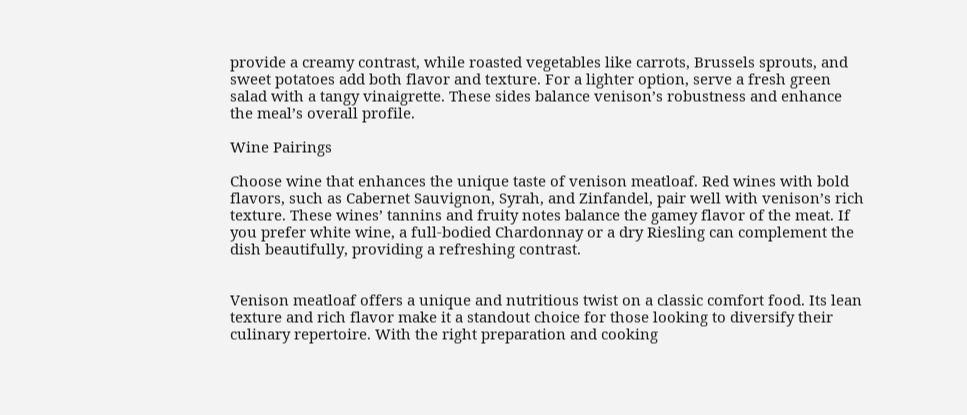provide a creamy contrast, while roasted vegetables like carrots, Brussels sprouts, and sweet potatoes add both flavor and texture. For a lighter option, serve a fresh green salad with a tangy vinaigrette. These sides balance venison’s robustness and enhance the meal’s overall profile.

Wine Pairings

Choose wine that enhances the unique taste of venison meatloaf. Red wines with bold flavors, such as Cabernet Sauvignon, Syrah, and Zinfandel, pair well with venison’s rich texture. These wines’ tannins and fruity notes balance the gamey flavor of the meat. If you prefer white wine, a full-bodied Chardonnay or a dry Riesling can complement the dish beautifully, providing a refreshing contrast.


Venison meatloaf offers a unique and nutritious twist on a classic comfort food. Its lean texture and rich flavor make it a standout choice for those looking to diversify their culinary repertoire. With the right preparation and cooking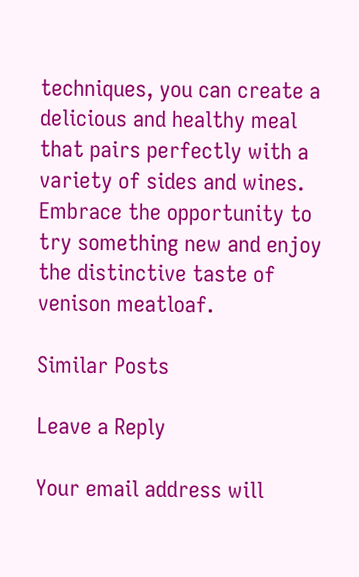techniques, you can create a delicious and healthy meal that pairs perfectly with a variety of sides and wines. Embrace the opportunity to try something new and enjoy the distinctive taste of venison meatloaf.

Similar Posts

Leave a Reply

Your email address will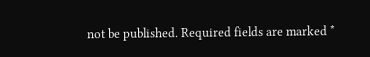not be published. Required fields are marked *